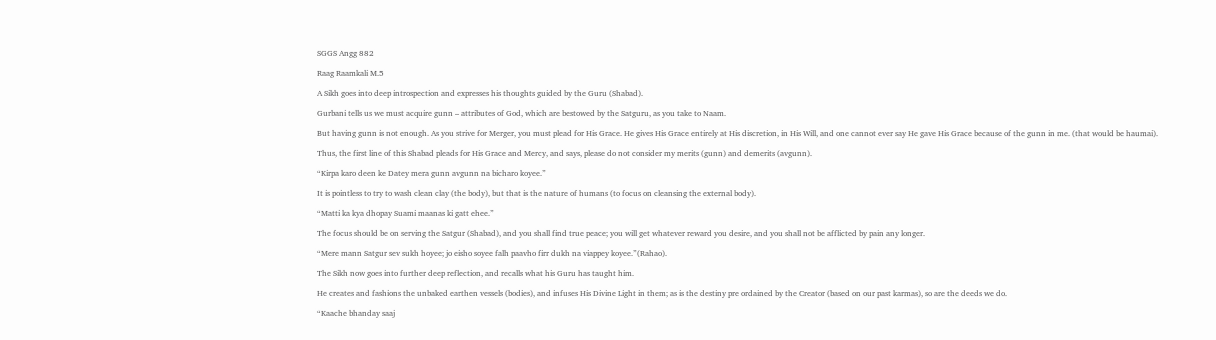SGGS Angg 882

Raag Raamkali M.5

A Sikh goes into deep introspection and expresses his thoughts guided by the Guru (Shabad).

Gurbani tells us we must acquire gunn – attributes of God, which are bestowed by the Satguru, as you take to Naam.

But having gunn is not enough. As you strive for Merger, you must plead for His Grace. He gives His Grace entirely at His discretion, in His Will, and one cannot ever say He gave His Grace because of the gunn in me. (that would be haumai).

Thus, the first line of this Shabad pleads for His Grace and Mercy, and says, please do not consider my merits (gunn) and demerits (avgunn).

“Kirpa karo deen ke Datey mera gunn avgunn na bicharo koyee.”

It is pointless to try to wash clean clay (the body), but that is the nature of humans (to focus on cleansing the external body).

“Matti ka kya dhopay Suami maanas ki gatt ehee.”

The focus should be on serving the Satgur (Shabad), and you shall find true peace; you will get whatever reward you desire, and you shall not be afflicted by pain any longer.

“Mere mann Satgur sev sukh hoyee; jo eisho soyee falh paavho firr dukh na viappey koyee.”(Rahao).

The Sikh now goes into further deep reflection, and recalls what his Guru has taught him.

He creates and fashions the unbaked earthen vessels (bodies), and infuses His Divine Light in them; as is the destiny pre ordained by the Creator (based on our past karmas), so are the deeds we do.

“Kaache bhanday saaj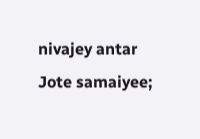nivajey antar Jote samaiyee;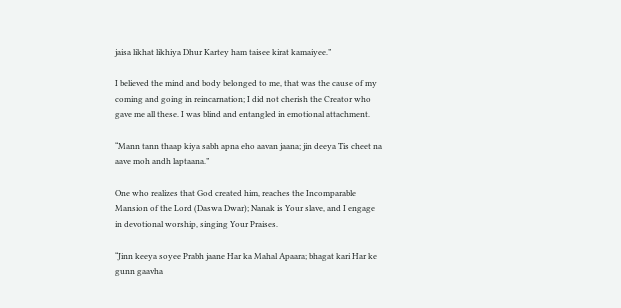jaisa likhat likhiya Dhur Kartey ham taisee kirat kamaiyee.”

I believed the mind and body belonged to me, that was the cause of my coming and going in reincarnation; I did not cherish the Creator who gave me all these. I was blind and entangled in emotional attachment.

“Mann tann thaap kiya sabh apna eho aavan jaana; jin deeya Tis cheet na aave moh andh laptaana.”

One who realizes that God created him, reaches the Incomparable Mansion of the Lord (Daswa Dwar); Nanak is Your slave, and I engage in devotional worship, singing Your Praises.

“Jinn keeya soyee Prabh jaane Har ka Mahal Apaara; bhagat kari Har ke gunn gaavha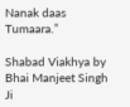Nanak daas Tumaara.”

Shabad Viakhya by Bhai Manjeet Singh Ji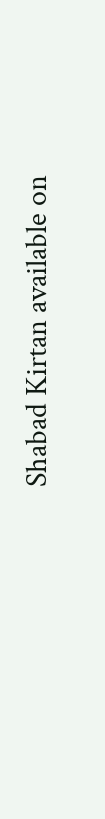Shabad Kirtan available on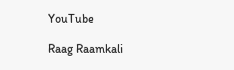YouTube

Raag Raamkali